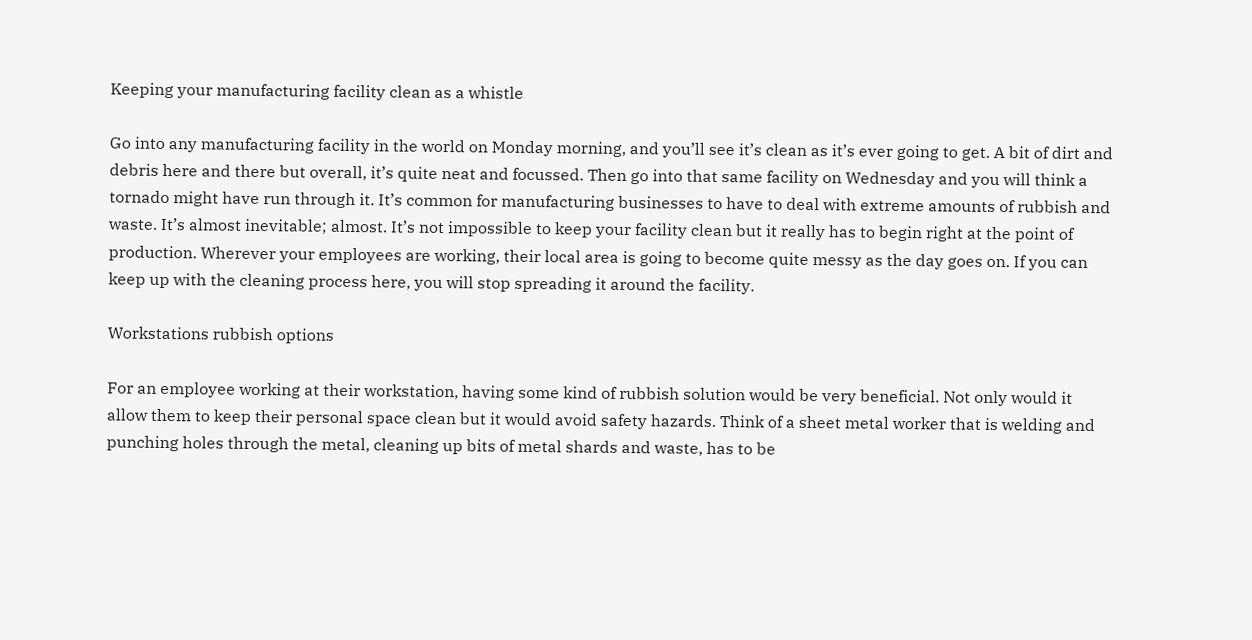Keeping your manufacturing facility clean as a whistle

Go into any manufacturing facility in the world on Monday morning, and you’ll see it’s clean as it’s ever going to get. A bit of dirt and debris here and there but overall, it’s quite neat and focussed. Then go into that same facility on Wednesday and you will think a tornado might have run through it. It’s common for manufacturing businesses to have to deal with extreme amounts of rubbish and waste. It’s almost inevitable; almost. It’s not impossible to keep your facility clean but it really has to begin right at the point of production. Wherever your employees are working, their local area is going to become quite messy as the day goes on. If you can keep up with the cleaning process here, you will stop spreading it around the facility.

Workstations rubbish options

For an employee working at their workstation, having some kind of rubbish solution would be very beneficial. Not only would it allow them to keep their personal space clean but it would avoid safety hazards. Think of a sheet metal worker that is welding and punching holes through the metal, cleaning up bits of metal shards and waste, has to be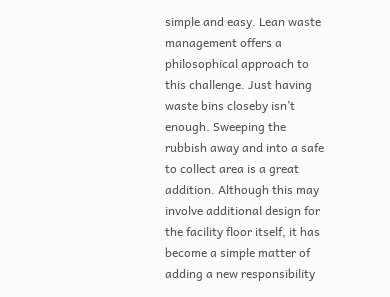simple and easy. Lean waste management offers a philosophical approach to this challenge. Just having waste bins closeby isn’t enough. Sweeping the rubbish away and into a safe to collect area is a great addition. Although this may involve additional design for the facility floor itself, it has become a simple matter of adding a new responsibility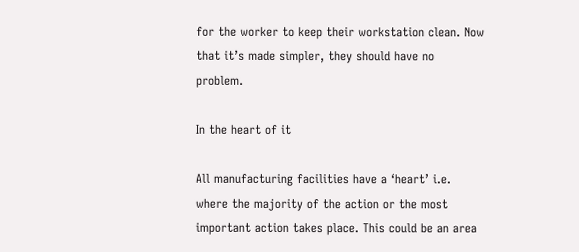for the worker to keep their workstation clean. Now that it’s made simpler, they should have no problem.

In the heart of it

All manufacturing facilities have a ‘heart’ i.e. where the majority of the action or the most important action takes place. This could be an area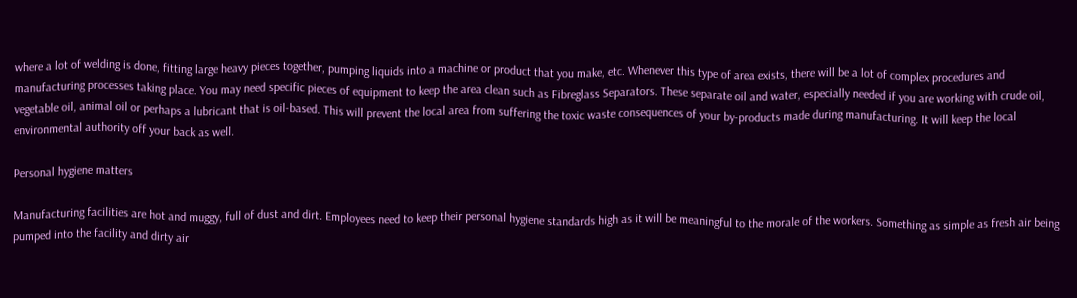where a lot of welding is done, fitting large heavy pieces together, pumping liquids into a machine or product that you make, etc. Whenever this type of area exists, there will be a lot of complex procedures and manufacturing processes taking place. You may need specific pieces of equipment to keep the area clean such as Fibreglass Separators. These separate oil and water, especially needed if you are working with crude oil, vegetable oil, animal oil or perhaps a lubricant that is oil-based. This will prevent the local area from suffering the toxic waste consequences of your by-products made during manufacturing. It will keep the local environmental authority off your back as well.

Personal hygiene matters

Manufacturing facilities are hot and muggy, full of dust and dirt. Employees need to keep their personal hygiene standards high as it will be meaningful to the morale of the workers. Something as simple as fresh air being pumped into the facility and dirty air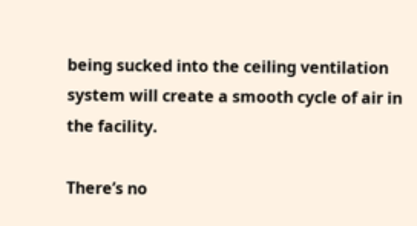being sucked into the ceiling ventilation system will create a smooth cycle of air in the facility.

There’s no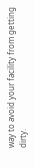way to avoid your facility from getting dirty.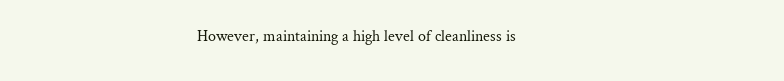However, maintaining a high level of cleanliness is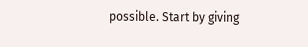possible. Start by giving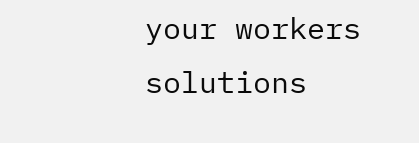your workers solutions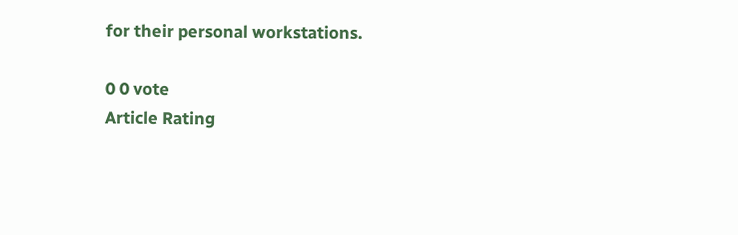for their personal workstations.

0 0 vote
Article Rating